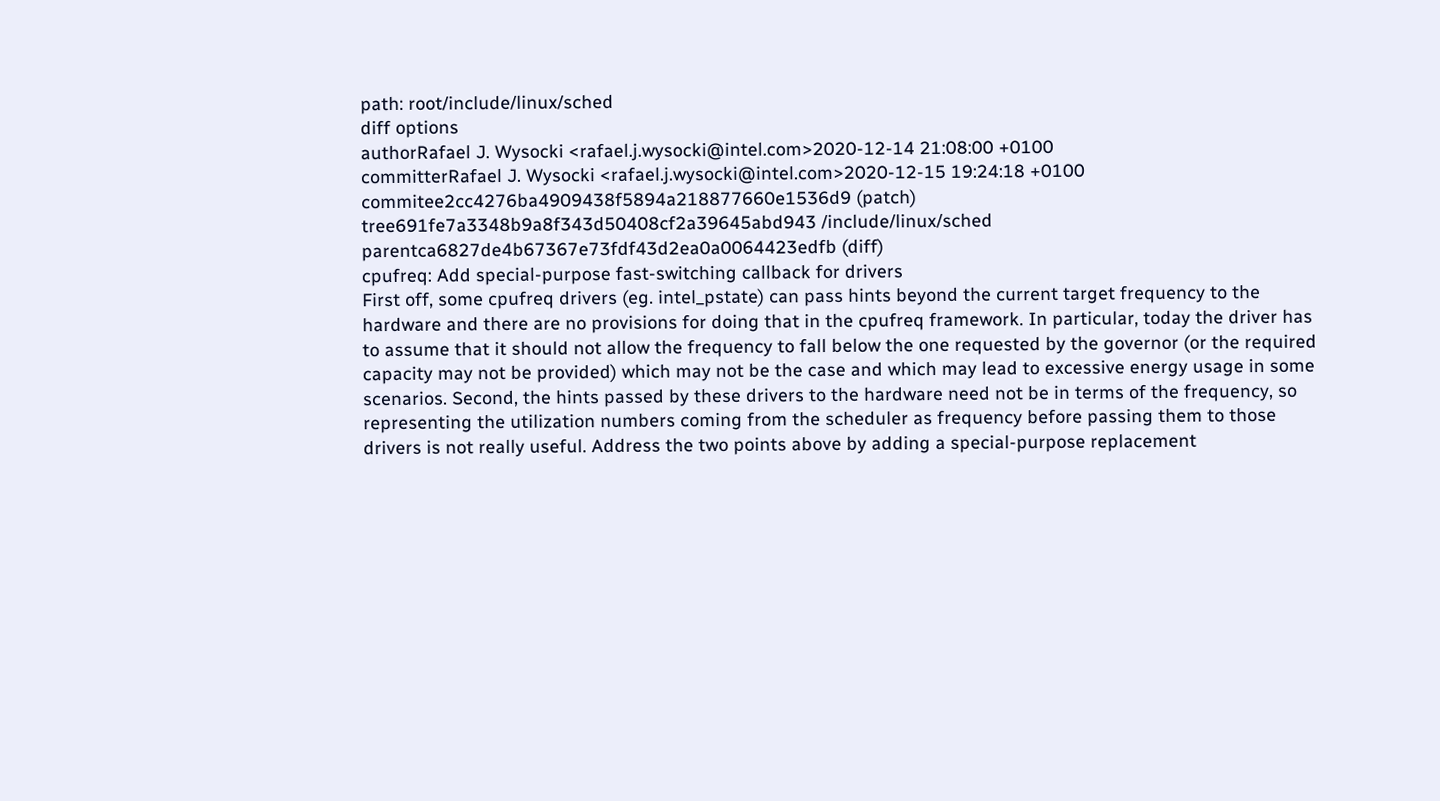path: root/include/linux/sched
diff options
authorRafael J. Wysocki <rafael.j.wysocki@intel.com>2020-12-14 21:08:00 +0100
committerRafael J. Wysocki <rafael.j.wysocki@intel.com>2020-12-15 19:24:18 +0100
commitee2cc4276ba4909438f5894a218877660e1536d9 (patch)
tree691fe7a3348b9a8f343d50408cf2a39645abd943 /include/linux/sched
parentca6827de4b67367e73fdf43d2ea0a0064423edfb (diff)
cpufreq: Add special-purpose fast-switching callback for drivers
First off, some cpufreq drivers (eg. intel_pstate) can pass hints beyond the current target frequency to the hardware and there are no provisions for doing that in the cpufreq framework. In particular, today the driver has to assume that it should not allow the frequency to fall below the one requested by the governor (or the required capacity may not be provided) which may not be the case and which may lead to excessive energy usage in some scenarios. Second, the hints passed by these drivers to the hardware need not be in terms of the frequency, so representing the utilization numbers coming from the scheduler as frequency before passing them to those drivers is not really useful. Address the two points above by adding a special-purpose replacement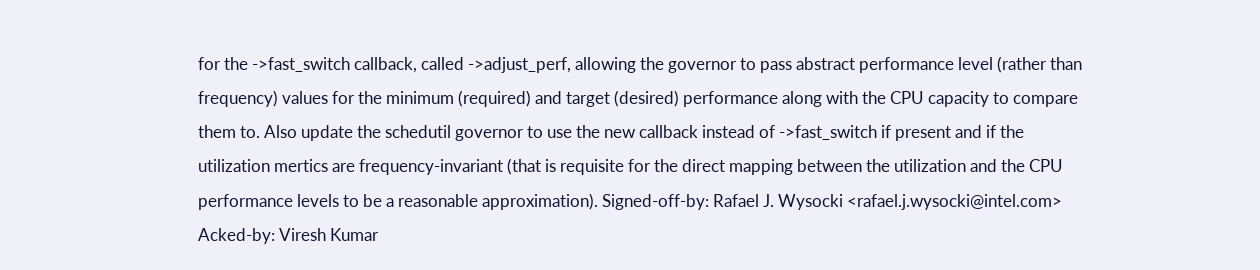for the ->fast_switch callback, called ->adjust_perf, allowing the governor to pass abstract performance level (rather than frequency) values for the minimum (required) and target (desired) performance along with the CPU capacity to compare them to. Also update the schedutil governor to use the new callback instead of ->fast_switch if present and if the utilization mertics are frequency-invariant (that is requisite for the direct mapping between the utilization and the CPU performance levels to be a reasonable approximation). Signed-off-by: Rafael J. Wysocki <rafael.j.wysocki@intel.com> Acked-by: Viresh Kumar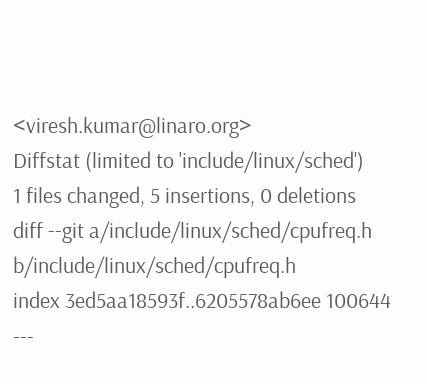<viresh.kumar@linaro.org>
Diffstat (limited to 'include/linux/sched')
1 files changed, 5 insertions, 0 deletions
diff --git a/include/linux/sched/cpufreq.h b/include/linux/sched/cpufreq.h
index 3ed5aa18593f..6205578ab6ee 100644
---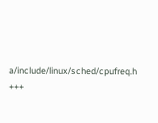a/include/linux/sched/cpufreq.h
+++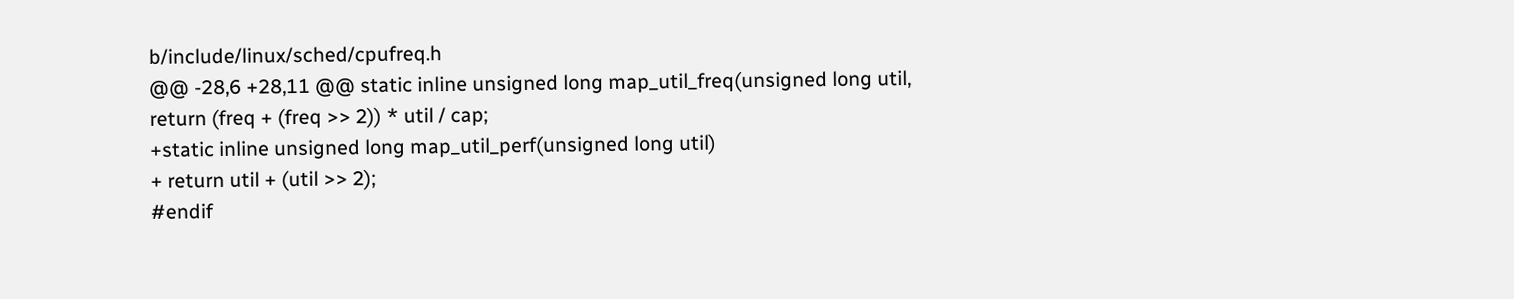b/include/linux/sched/cpufreq.h
@@ -28,6 +28,11 @@ static inline unsigned long map_util_freq(unsigned long util,
return (freq + (freq >> 2)) * util / cap;
+static inline unsigned long map_util_perf(unsigned long util)
+ return util + (util >> 2);
#endif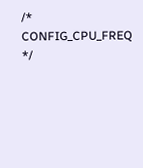/* CONFIG_CPU_FREQ */